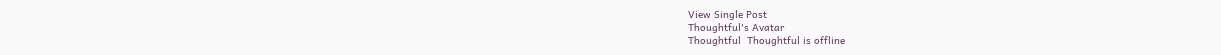View Single Post
Thoughtful's Avatar
Thoughtful  Thoughtful is offline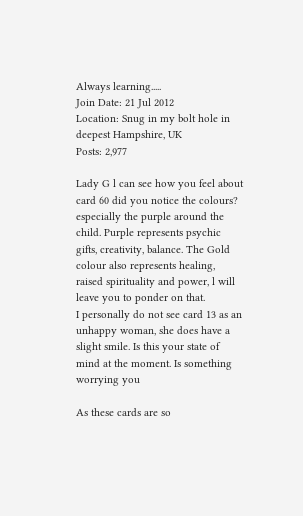Always learning.....
Join Date: 21 Jul 2012
Location: Snug in my bolt hole in deepest Hampshire, UK
Posts: 2,977

Lady G l can see how you feel about card 60 did you notice the colours? especially the purple around the child. Purple represents psychic gifts, creativity, balance. The Gold colour also represents healing, raised spirituality and power, l will leave you to ponder on that.
I personally do not see card 13 as an unhappy woman, she does have a slight smile. Is this your state of mind at the moment. Is something worrying you

As these cards are so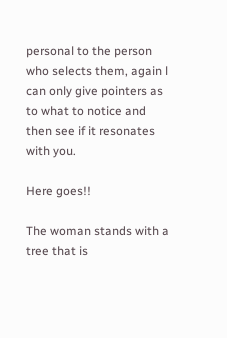personal to the person who selects them, again l can only give pointers as to what to notice and then see if it resonates with you.

Here goes!!

The woman stands with a tree that is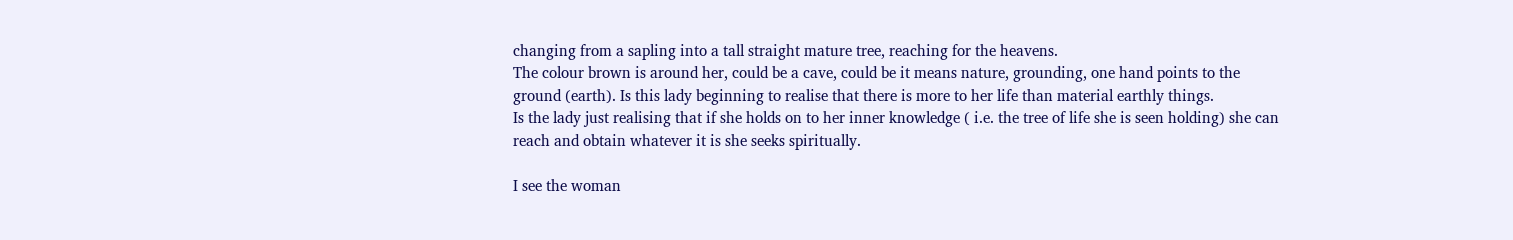changing from a sapling into a tall straight mature tree, reaching for the heavens.
The colour brown is around her, could be a cave, could be it means nature, grounding, one hand points to the ground (earth). Is this lady beginning to realise that there is more to her life than material earthly things.
Is the lady just realising that if she holds on to her inner knowledge ( i.e. the tree of life she is seen holding) she can reach and obtain whatever it is she seeks spiritually.

I see the woman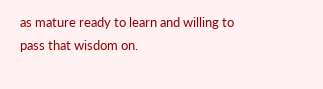as mature ready to learn and willing to pass that wisdom on.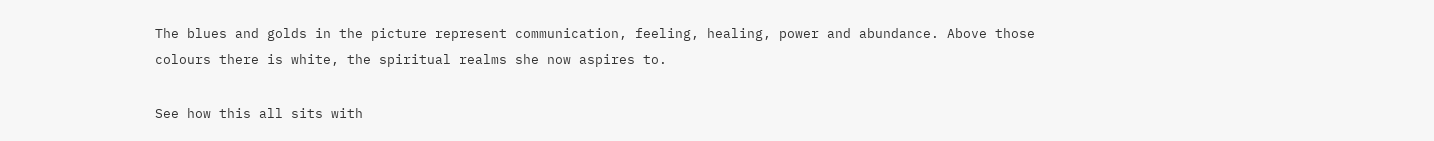The blues and golds in the picture represent communication, feeling, healing, power and abundance. Above those colours there is white, the spiritual realms she now aspires to.

See how this all sits with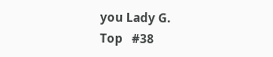you Lady G.
Top   #38